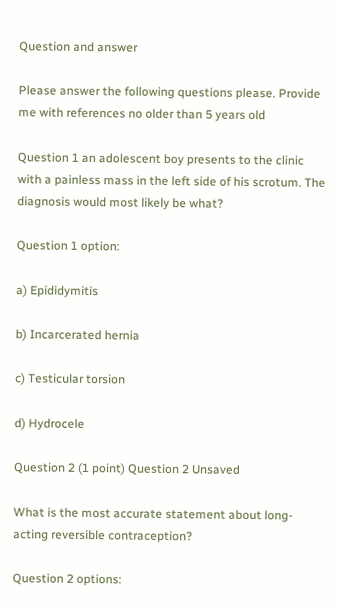Question and answer

Please answer the following questions please. Provide me with references no older than 5 years old

Question 1 an adolescent boy presents to the clinic with a painless mass in the left side of his scrotum. The diagnosis would most likely be what?

Question 1 option:

a) Epididymitis

b) Incarcerated hernia

c) Testicular torsion

d) Hydrocele

Question 2 (1 point) Question 2 Unsaved

What is the most accurate statement about long-acting reversible contraception?

Question 2 options: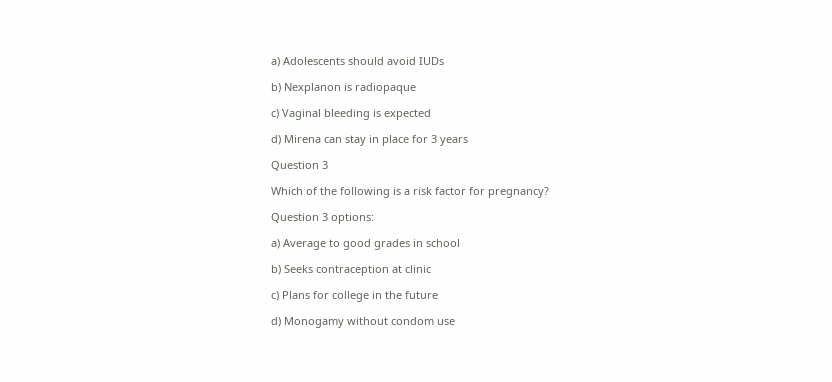a) Adolescents should avoid IUDs

b) Nexplanon is radiopaque

c) Vaginal bleeding is expected

d) Mirena can stay in place for 3 years

Question 3

Which of the following is a risk factor for pregnancy?

Question 3 options:

a) Average to good grades in school

b) Seeks contraception at clinic

c) Plans for college in the future

d) Monogamy without condom use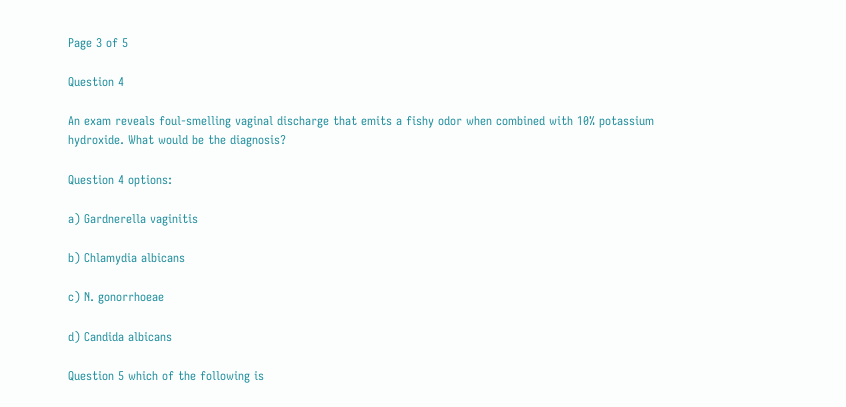Page 3 of 5

Question 4

An exam reveals foul-smelling vaginal discharge that emits a fishy odor when combined with 10% potassium hydroxide. What would be the diagnosis?

Question 4 options:

a) Gardnerella vaginitis

b) Chlamydia albicans

c) N. gonorrhoeae

d) Candida albicans

Question 5 which of the following is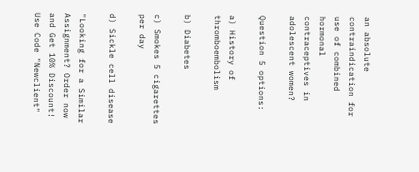an absolute contraindication for use of combined hormonal contraceptives in adolescent women?

Question 5 options:

a) History of thromboembolism

b) Diabetes

c) Smokes 5 cigarettes per day

d) Sickle cell disease

"Looking for a Similar Assignment? Order now and Get 10% Discount! Use Code "Newclient"